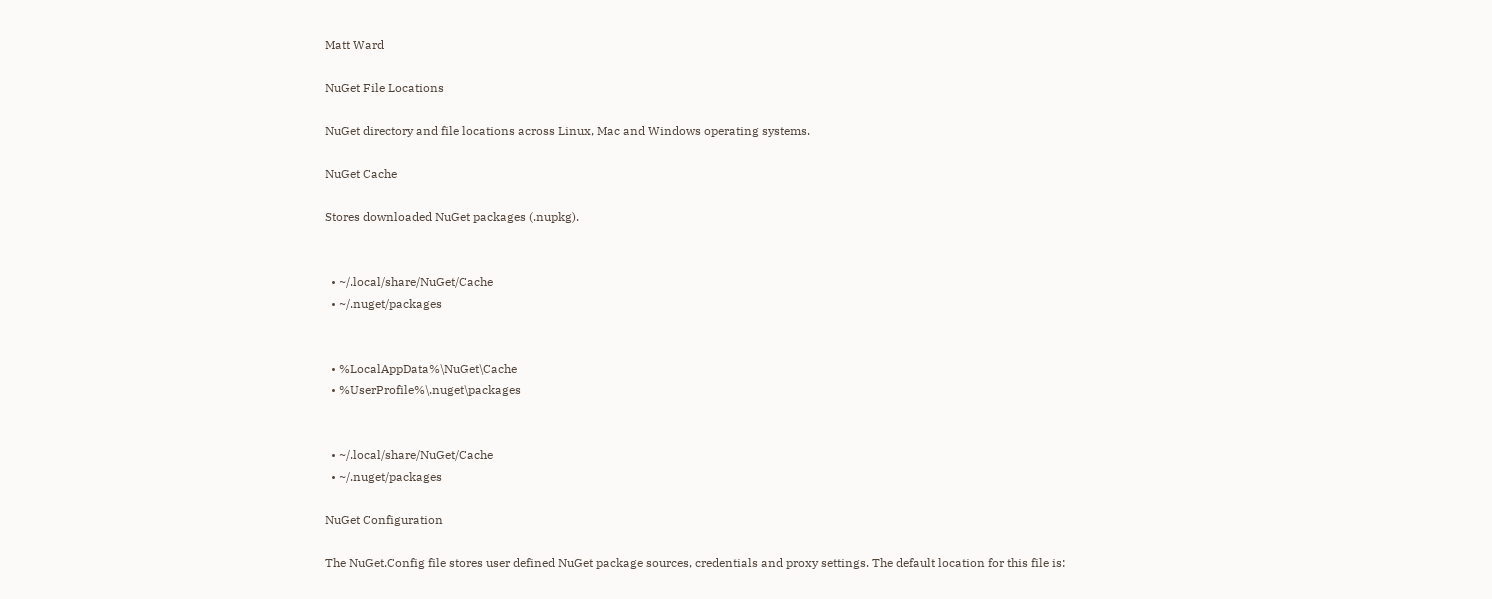Matt Ward

NuGet File Locations

NuGet directory and file locations across Linux, Mac and Windows operating systems.

NuGet Cache

Stores downloaded NuGet packages (.nupkg).


  • ~/.local/share/NuGet/Cache
  • ~/.nuget/packages


  • %LocalAppData%\NuGet\Cache
  • %UserProfile%\.nuget\packages


  • ~/.local/share/NuGet/Cache
  • ~/.nuget/packages

NuGet Configuration

The NuGet.Config file stores user defined NuGet package sources, credentials and proxy settings. The default location for this file is: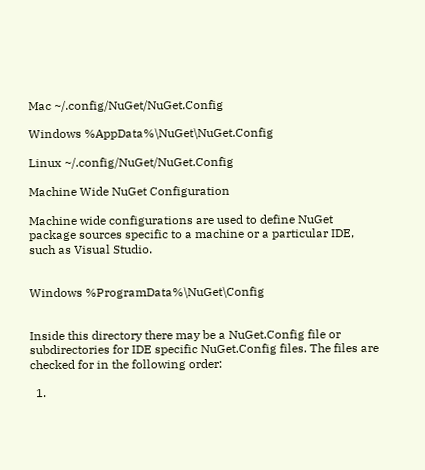Mac ~/.config/NuGet/NuGet.Config

Windows %AppData%\NuGet\NuGet.Config

Linux ~/.config/NuGet/NuGet.Config

Machine Wide NuGet Configuration

Machine wide configurations are used to define NuGet package sources specific to a machine or a particular IDE, such as Visual Studio.


Windows %ProgramData%\NuGet\Config


Inside this directory there may be a NuGet.Config file or subdirectories for IDE specific NuGet.Config files. The files are checked for in the following order:

  1.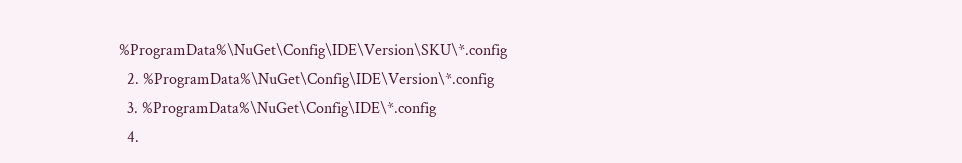%ProgramData%\NuGet\Config\IDE\Version\SKU\*.config
  2. %ProgramData%\NuGet\Config\IDE\Version\*.config
  3. %ProgramData%\NuGet\Config\IDE\*.config
  4.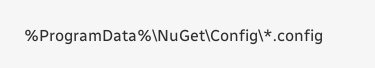%ProgramData%\NuGet\Config\*.config